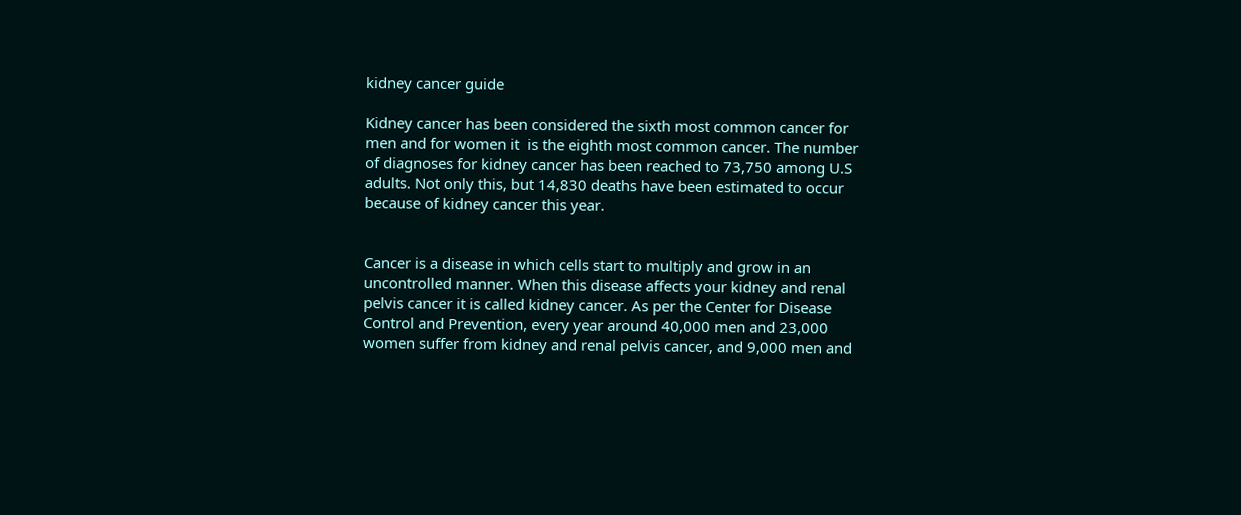kidney cancer guide

Kidney cancer has been considered the sixth most common cancer for men and for women it  is the eighth most common cancer. The number of diagnoses for kidney cancer has been reached to 73,750 among U.S adults. Not only this, but 14,830 deaths have been estimated to occur because of kidney cancer this year.


Cancer is a disease in which cells start to multiply and grow in an uncontrolled manner. When this disease affects your kidney and renal pelvis cancer it is called kidney cancer. As per the Center for Disease Control and Prevention, every year around 40,000 men and 23,000 women suffer from kidney and renal pelvis cancer, and 9,000 men and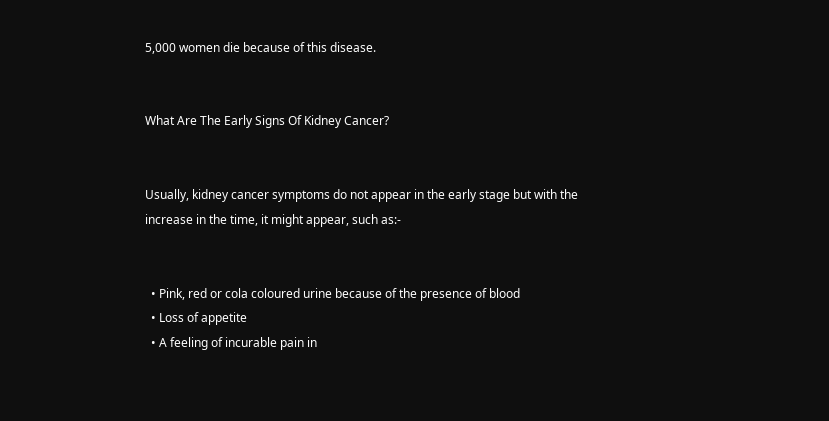5,000 women die because of this disease.


What Are The Early Signs Of Kidney Cancer?


Usually, kidney cancer symptoms do not appear in the early stage but with the increase in the time, it might appear, such as:-


  • Pink, red or cola coloured urine because of the presence of blood
  • Loss of appetite
  • A feeling of incurable pain in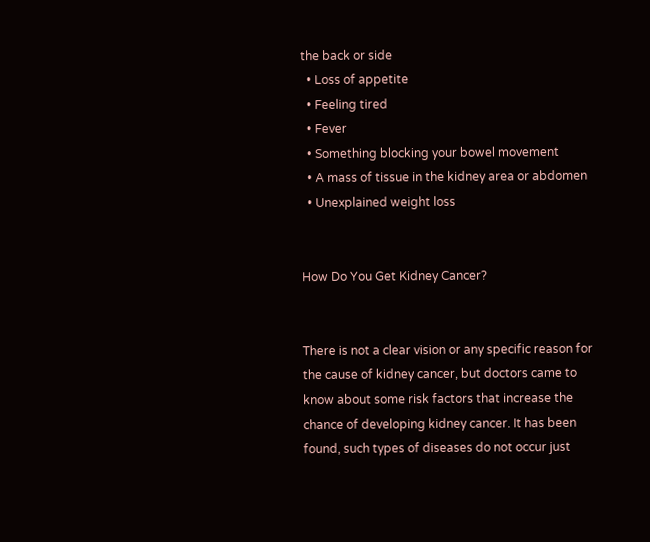the back or side
  • Loss of appetite
  • Feeling tired
  • Fever
  • Something blocking your bowel movement
  • A mass of tissue in the kidney area or abdomen
  • Unexplained weight loss


How Do You Get Kidney Cancer?


There is not a clear vision or any specific reason for the cause of kidney cancer, but doctors came to know about some risk factors that increase the chance of developing kidney cancer. It has been found, such types of diseases do not occur just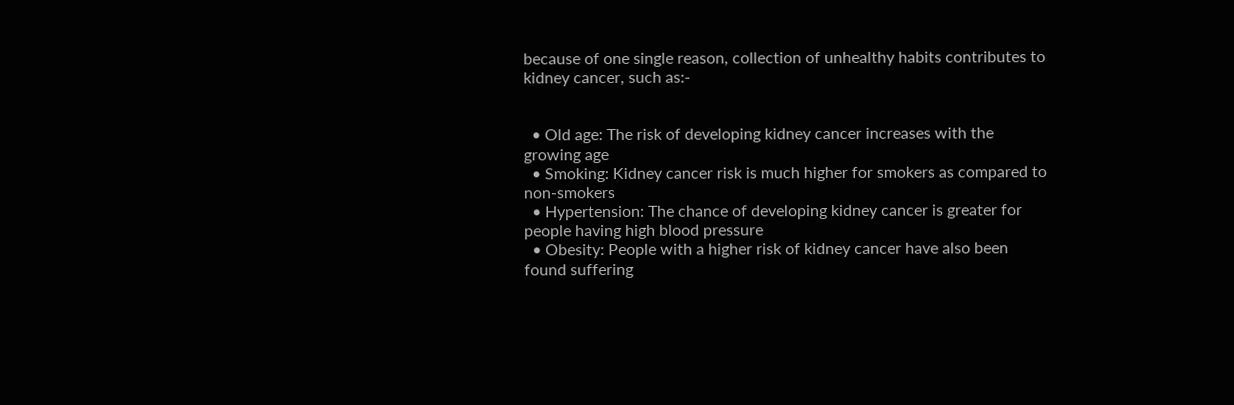because of one single reason, collection of unhealthy habits contributes to kidney cancer, such as:-


  • Old age: The risk of developing kidney cancer increases with the growing age
  • Smoking: Kidney cancer risk is much higher for smokers as compared to non-smokers
  • Hypertension: The chance of developing kidney cancer is greater for people having high blood pressure
  • Obesity: People with a higher risk of kidney cancer have also been found suffering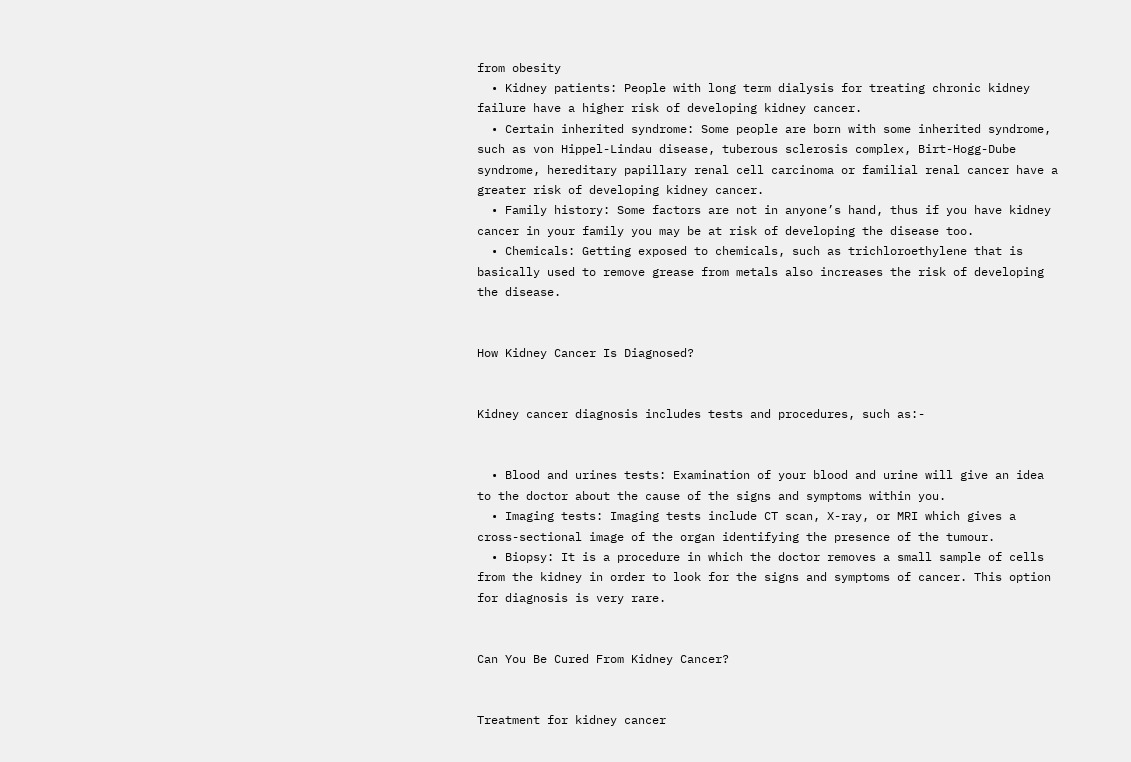from obesity
  • Kidney patients: People with long term dialysis for treating chronic kidney failure have a higher risk of developing kidney cancer.
  • Certain inherited syndrome: Some people are born with some inherited syndrome, such as von Hippel-Lindau disease, tuberous sclerosis complex, Birt-Hogg-Dube syndrome, hereditary papillary renal cell carcinoma or familial renal cancer have a greater risk of developing kidney cancer.
  • Family history: Some factors are not in anyone’s hand, thus if you have kidney cancer in your family you may be at risk of developing the disease too.
  • Chemicals: Getting exposed to chemicals, such as trichloroethylene that is basically used to remove grease from metals also increases the risk of developing the disease.


How Kidney Cancer Is Diagnosed?


Kidney cancer diagnosis includes tests and procedures, such as:-


  • Blood and urines tests: Examination of your blood and urine will give an idea to the doctor about the cause of the signs and symptoms within you.
  • Imaging tests: Imaging tests include CT scan, X-ray, or MRI which gives a cross-sectional image of the organ identifying the presence of the tumour.
  • Biopsy: It is a procedure in which the doctor removes a small sample of cells from the kidney in order to look for the signs and symptoms of cancer. This option for diagnosis is very rare.


Can You Be Cured From Kidney Cancer?


Treatment for kidney cancer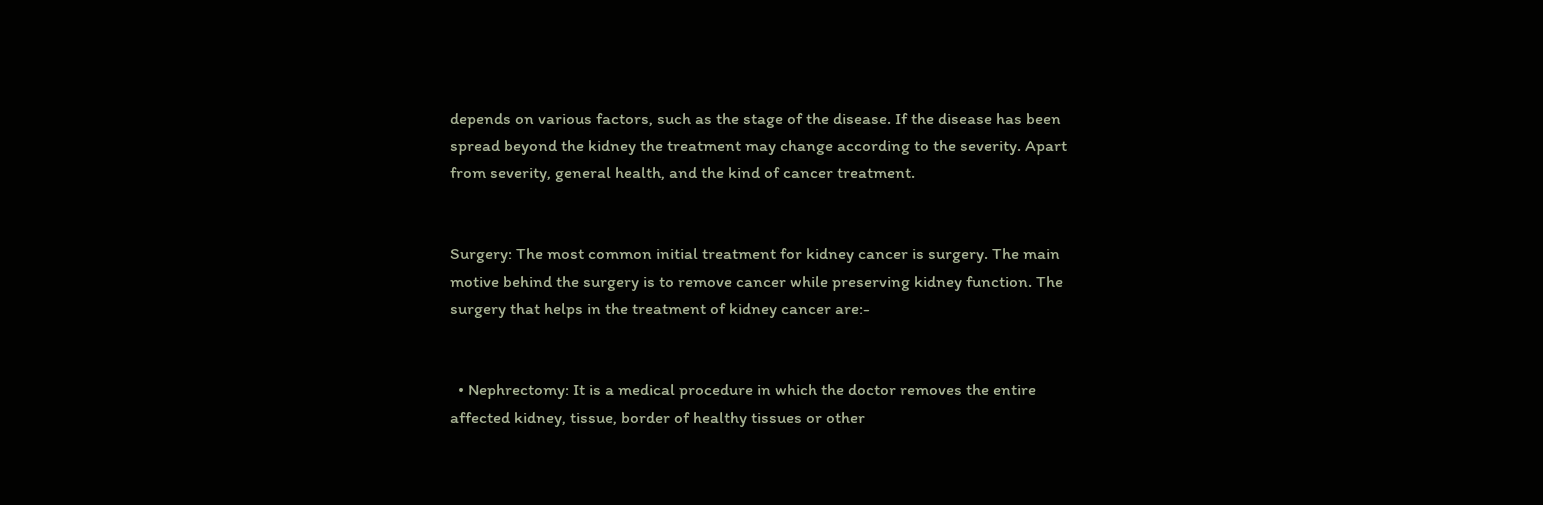depends on various factors, such as the stage of the disease. If the disease has been spread beyond the kidney the treatment may change according to the severity. Apart from severity, general health, and the kind of cancer treatment.


Surgery: The most common initial treatment for kidney cancer is surgery. The main motive behind the surgery is to remove cancer while preserving kidney function. The surgery that helps in the treatment of kidney cancer are:-


  • Nephrectomy: It is a medical procedure in which the doctor removes the entire affected kidney, tissue, border of healthy tissues or other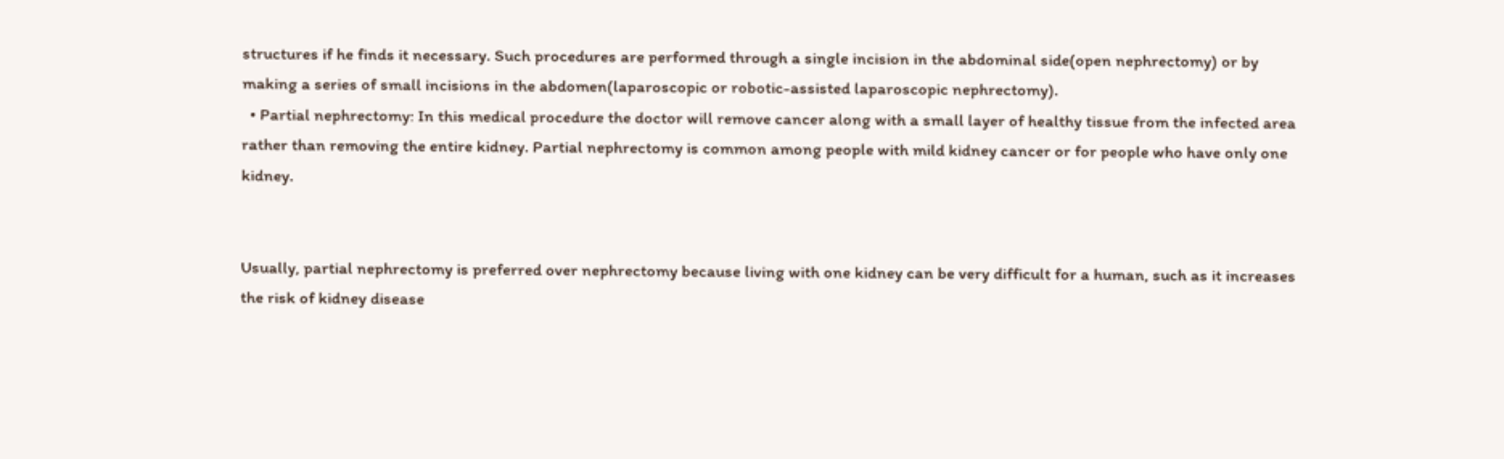structures if he finds it necessary. Such procedures are performed through a single incision in the abdominal side(open nephrectomy) or by making a series of small incisions in the abdomen(laparoscopic or robotic-assisted laparoscopic nephrectomy).
  • Partial nephrectomy: In this medical procedure the doctor will remove cancer along with a small layer of healthy tissue from the infected area rather than removing the entire kidney. Partial nephrectomy is common among people with mild kidney cancer or for people who have only one kidney.


Usually, partial nephrectomy is preferred over nephrectomy because living with one kidney can be very difficult for a human, such as it increases the risk of kidney disease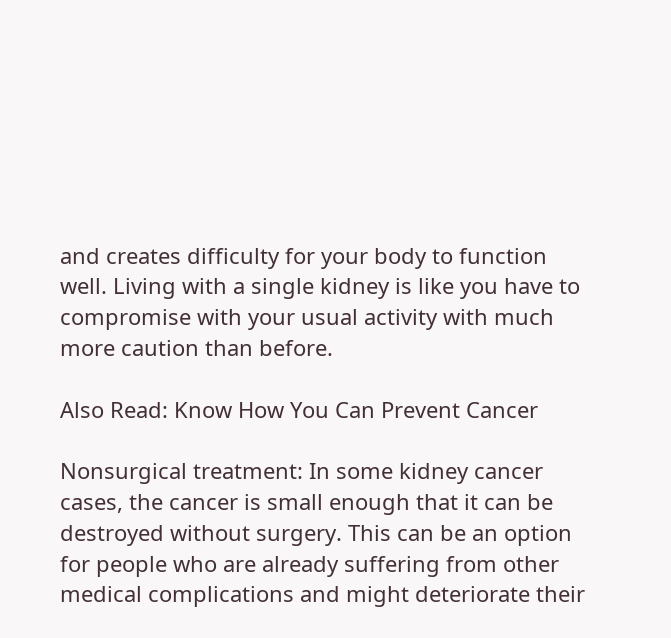and creates difficulty for your body to function well. Living with a single kidney is like you have to compromise with your usual activity with much more caution than before.

Also Read: Know How You Can Prevent Cancer

Nonsurgical treatment: In some kidney cancer cases, the cancer is small enough that it can be destroyed without surgery. This can be an option for people who are already suffering from other medical complications and might deteriorate their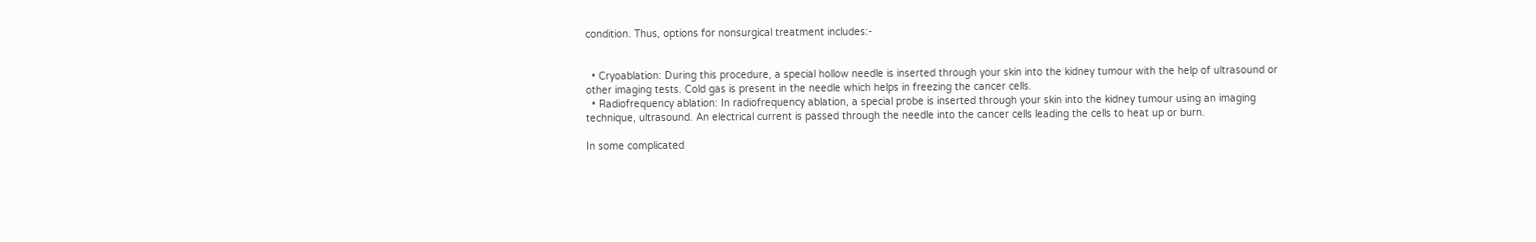condition. Thus, options for nonsurgical treatment includes:-


  • Cryoablation: During this procedure, a special hollow needle is inserted through your skin into the kidney tumour with the help of ultrasound or other imaging tests. Cold gas is present in the needle which helps in freezing the cancer cells.
  • Radiofrequency ablation: In radiofrequency ablation, a special probe is inserted through your skin into the kidney tumour using an imaging technique, ultrasound. An electrical current is passed through the needle into the cancer cells leading the cells to heat up or burn.

In some complicated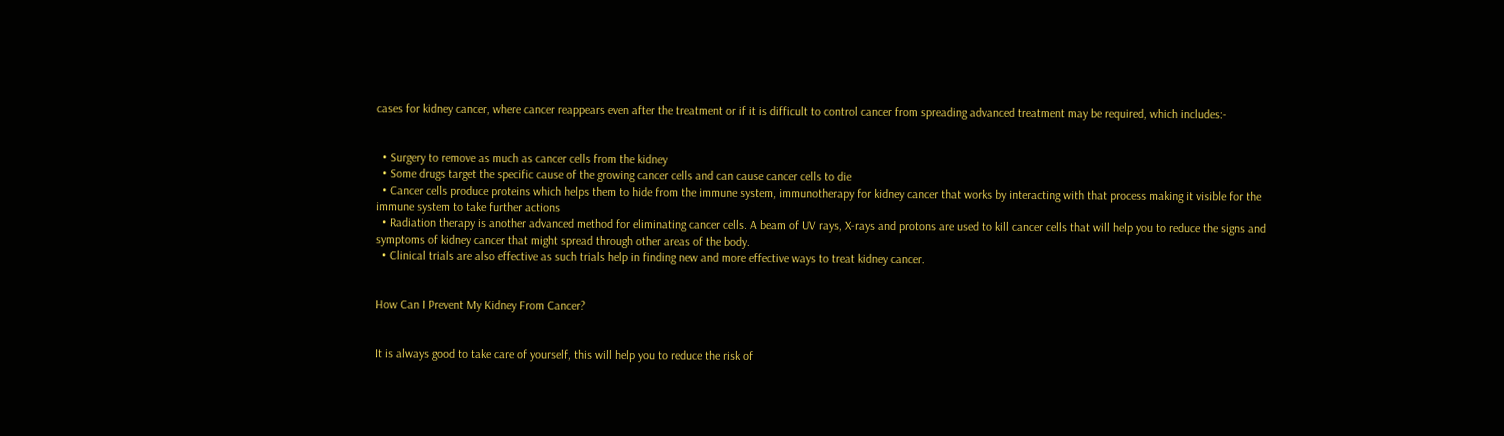cases for kidney cancer, where cancer reappears even after the treatment or if it is difficult to control cancer from spreading advanced treatment may be required, which includes:-


  • Surgery to remove as much as cancer cells from the kidney
  • Some drugs target the specific cause of the growing cancer cells and can cause cancer cells to die
  • Cancer cells produce proteins which helps them to hide from the immune system, immunotherapy for kidney cancer that works by interacting with that process making it visible for the immune system to take further actions
  • Radiation therapy is another advanced method for eliminating cancer cells. A beam of UV rays, X-rays and protons are used to kill cancer cells that will help you to reduce the signs and symptoms of kidney cancer that might spread through other areas of the body.
  • Clinical trials are also effective as such trials help in finding new and more effective ways to treat kidney cancer.


How Can I Prevent My Kidney From Cancer?


It is always good to take care of yourself, this will help you to reduce the risk of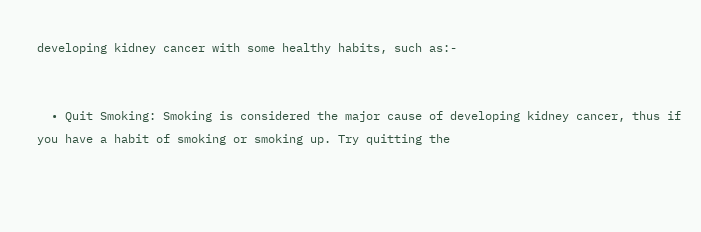developing kidney cancer with some healthy habits, such as:-


  • Quit Smoking: Smoking is considered the major cause of developing kidney cancer, thus if you have a habit of smoking or smoking up. Try quitting the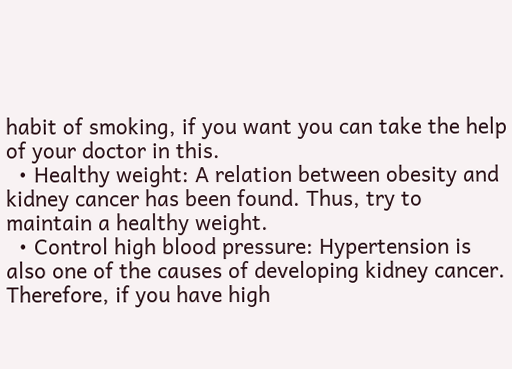habit of smoking, if you want you can take the help of your doctor in this.
  • Healthy weight: A relation between obesity and kidney cancer has been found. Thus, try to maintain a healthy weight.
  • Control high blood pressure: Hypertension is also one of the causes of developing kidney cancer. Therefore, if you have high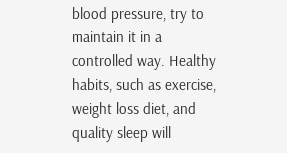blood pressure, try to maintain it in a controlled way. Healthy habits, such as exercise, weight loss diet, and quality sleep will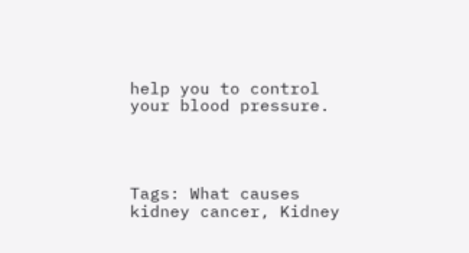help you to control your blood pressure.




Tags: What causes kidney cancer, Kidney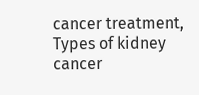cancer treatment, Types of kidney cancer